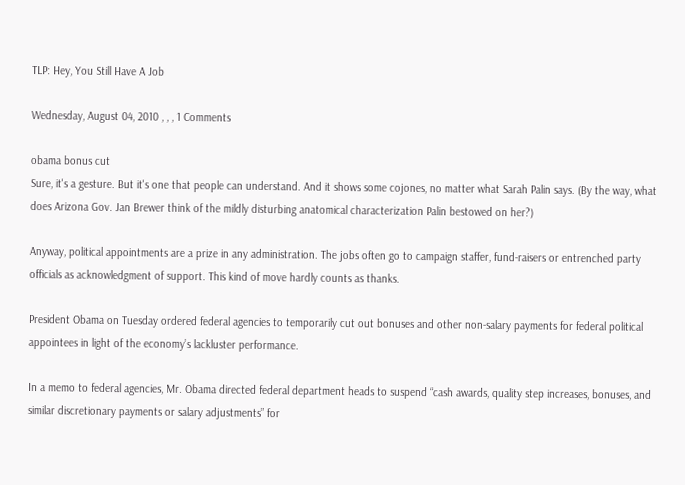TLP: Hey, You Still Have A Job

Wednesday, August 04, 2010 , , , 1 Comments

obama bonus cut
Sure, it's a gesture. But it's one that people can understand. And it shows some cojones, no matter what Sarah Palin says. (By the way, what does Arizona Gov. Jan Brewer think of the mildly disturbing anatomical characterization Palin bestowed on her?)

Anyway, political appointments are a prize in any administration. The jobs often go to campaign staffer, fund-raisers or entrenched party officials as acknowledgment of support. This kind of move hardly counts as thanks.

President Obama on Tuesday ordered federal agencies to temporarily cut out bonuses and other non-salary payments for federal political appointees in light of the economy’s lackluster performance.

In a memo to federal agencies, Mr. Obama directed federal department heads to suspend “cash awards, quality step increases, bonuses, and similar discretionary payments or salary adjustments” for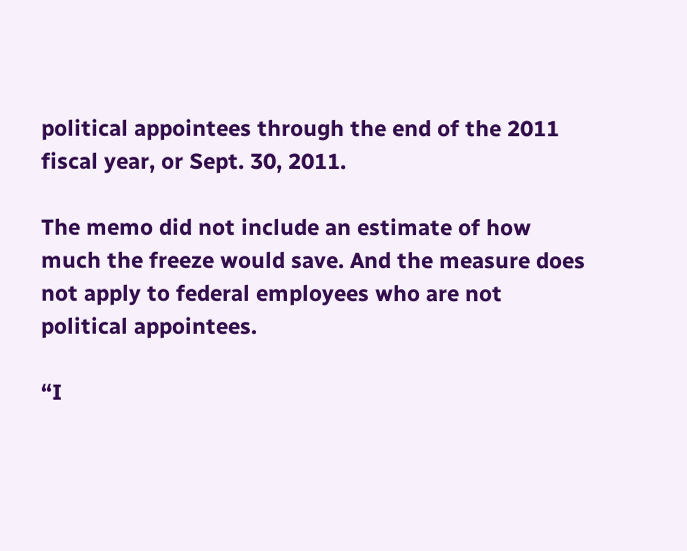political appointees through the end of the 2011 fiscal year, or Sept. 30, 2011.

The memo did not include an estimate of how much the freeze would save. And the measure does not apply to federal employees who are not political appointees.

“I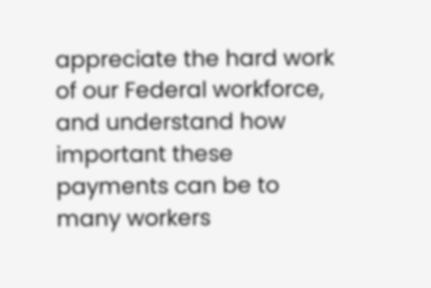appreciate the hard work of our Federal workforce, and understand how important these payments can be to many workers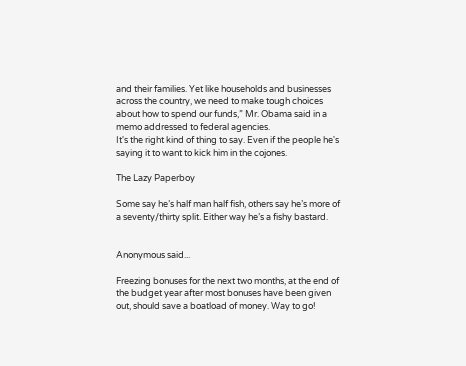and their families. Yet like households and businesses across the country, we need to make tough choices about how to spend our funds,” Mr. Obama said in a memo addressed to federal agencies.
It's the right kind of thing to say. Even if the people he's saying it to want to kick him in the cojones.

The Lazy Paperboy

Some say he’s half man half fish, others say he’s more of a seventy/thirty split. Either way he’s a fishy bastard.


Anonymous said...

Freezing bonuses for the next two months, at the end of the budget year after most bonuses have been given out, should save a boatload of money. Way to go!